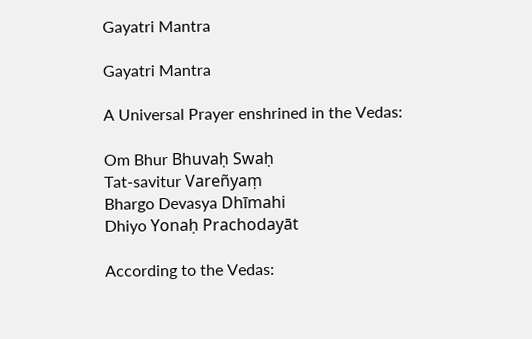Gayatri Mantra

Gayatri Mantra

A Universal Prayer enshrined in the Vedas:

Om Bhur Bhuvaḥ Swaḥ
Tat-savitur Vareñyaṃ
Bhargo Devasya Dhīmahi
Dhiyo Yonaḥ Prachodayāt

According to the Vedas: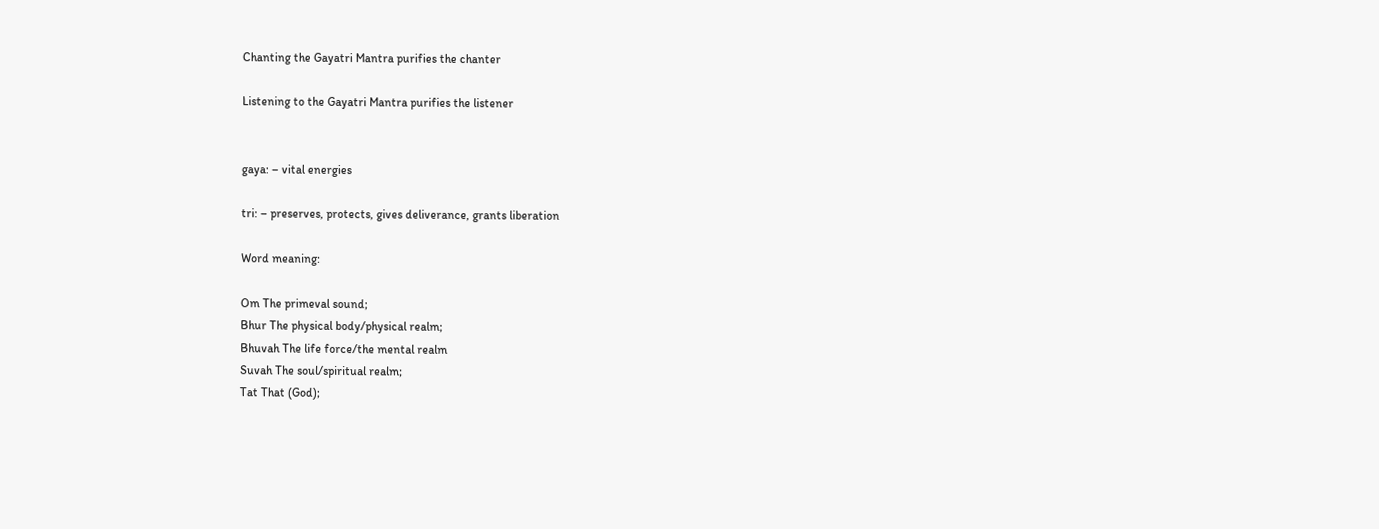Chanting the Gayatri Mantra purifies the chanter

Listening to the Gayatri Mantra purifies the listener


gaya: – vital energies

tri: – preserves, protects, gives deliverance, grants liberation

Word meaning:

Om The primeval sound;
Bhur The physical body/physical realm;
Bhuvah The life force/the mental realm
Suvah The soul/spiritual realm;
Tat That (God);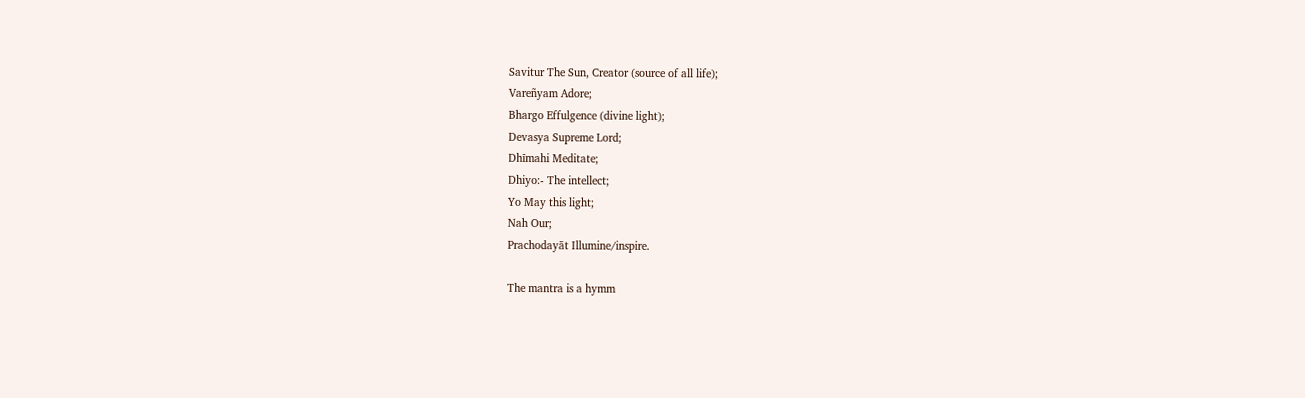Savitur The Sun, Creator (source of all life);
Vareñyam Adore;
Bhargo Effulgence (divine light);
Devasya Supreme Lord;
Dhīmahi Meditate;
Dhiyo:- The intellect;
Yo May this light;
Nah Our;
Prachodayāt Illumine/inspire.

The mantra is a hymm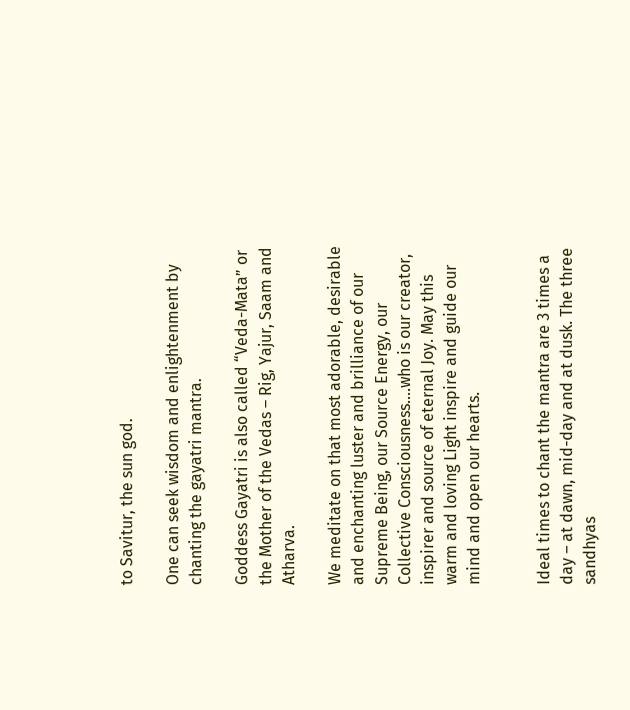to Savitur, the sun god.

One can seek wisdom and enlightenment by chanting the gayatri mantra.

Goddess Gayatri is also called “Veda-Mata” or the Mother of the Vedas – Rig, Yajur, Saam and Atharva.

We meditate on that most adorable, desirable and enchanting luster and brilliance of our Supreme Being, our Source Energy, our Collective Consciousness….who is our creator, inspirer and source of eternal Joy. May this warm and loving Light inspire and guide our mind and open our hearts.


Ideal times to chant the mantra are 3 times a day – at dawn, mid-day and at dusk. The three sandhyas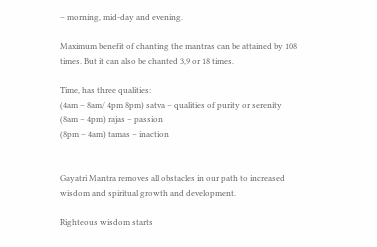– morning, mid-day and evening.

Maximum benefit of chanting the mantras can be attained by 108 times. But it can also be chanted 3,9 or 18 times.

Time, has three qualities:
(4am – 8am/ 4pm 8pm) satva – qualities of purity or serenity
(8am – 4pm) rajas – passion
(8pm – 4am) tamas – inaction


Gayatri Mantra removes all obstacles in our path to increased wisdom and spiritual growth and development.

Righteous wisdom starts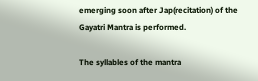emerging soon after Jap(recitation) of the Gayatri Mantra is performed.

The syllables of the mantra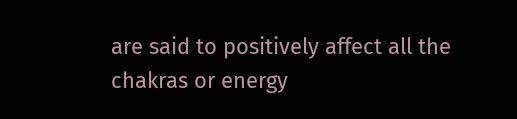are said to positively affect all the chakras or energy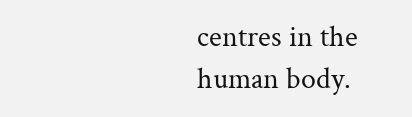centres in the human body.